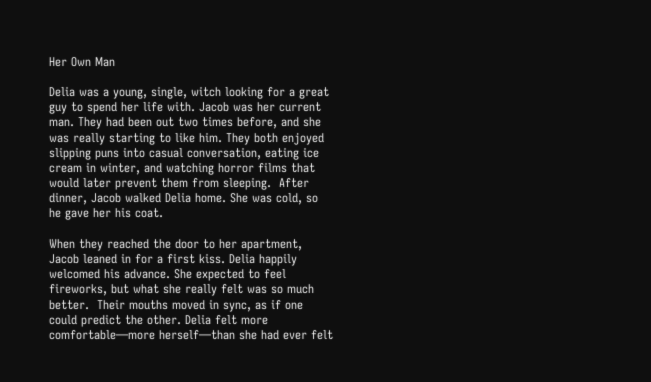Her Own Man

Delia was a young, single, witch looking for a great guy to spend her life with. Jacob was her current man. They had been out two times before, and she was really starting to like him. They both enjoyed slipping puns into casual conversation, eating ice cream in winter, and watching horror films that would later prevent them from sleeping.  After dinner, Jacob walked Delia home. She was cold, so he gave her his coat.

When they reached the door to her apartment, Jacob leaned in for a first kiss. Delia happily welcomed his advance. She expected to feel fireworks, but what she really felt was so much better.  Their mouths moved in sync, as if one could predict the other. Delia felt more comfortable—more herself—than she had ever felt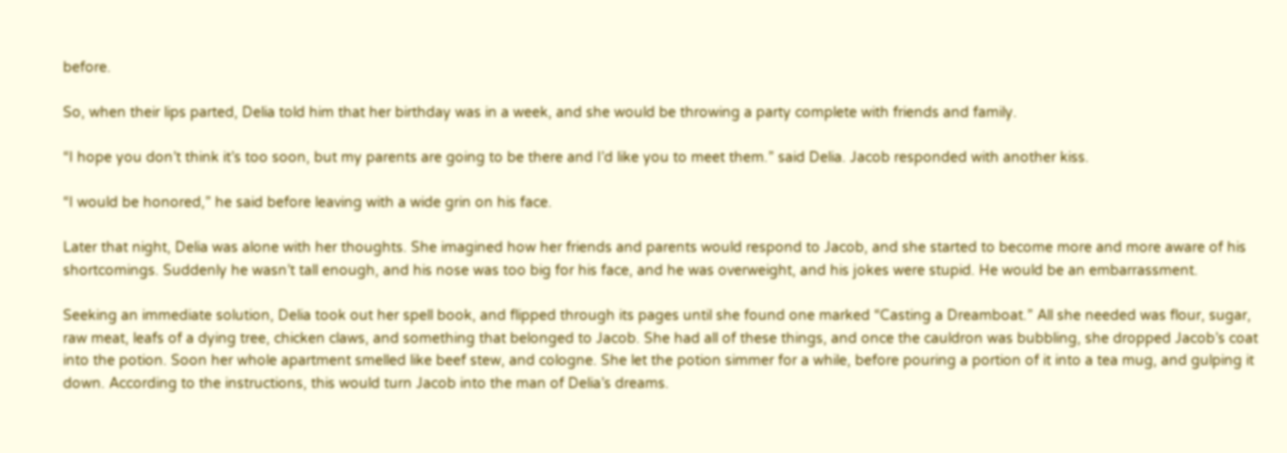before.

So, when their lips parted, Delia told him that her birthday was in a week, and she would be throwing a party complete with friends and family.

“I hope you don’t think it’s too soon, but my parents are going to be there and I’d like you to meet them.” said Delia. Jacob responded with another kiss.

“I would be honored,” he said before leaving with a wide grin on his face.

Later that night, Delia was alone with her thoughts. She imagined how her friends and parents would respond to Jacob, and she started to become more and more aware of his shortcomings. Suddenly he wasn’t tall enough, and his nose was too big for his face, and he was overweight, and his jokes were stupid. He would be an embarrassment.

Seeking an immediate solution, Delia took out her spell book, and flipped through its pages until she found one marked “Casting a Dreamboat.” All she needed was flour, sugar, raw meat, leafs of a dying tree, chicken claws, and something that belonged to Jacob. She had all of these things, and once the cauldron was bubbling, she dropped Jacob’s coat into the potion. Soon her whole apartment smelled like beef stew, and cologne. She let the potion simmer for a while, before pouring a portion of it into a tea mug, and gulping it down. According to the instructions, this would turn Jacob into the man of Delia’s dreams.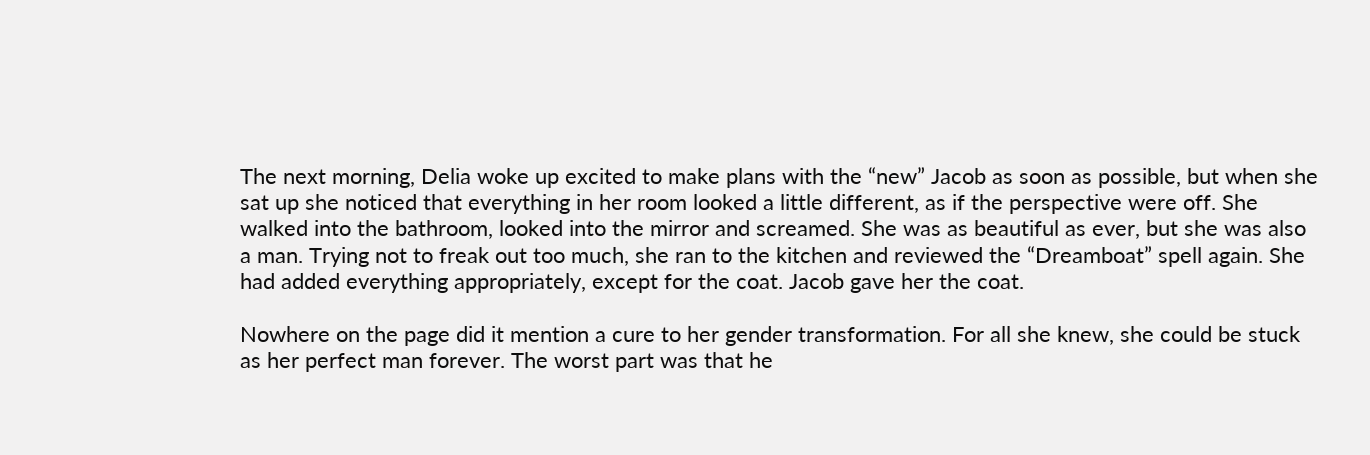The next morning, Delia woke up excited to make plans with the “new” Jacob as soon as possible, but when she sat up she noticed that everything in her room looked a little different, as if the perspective were off. She walked into the bathroom, looked into the mirror and screamed. She was as beautiful as ever, but she was also a man. Trying not to freak out too much, she ran to the kitchen and reviewed the “Dreamboat” spell again. She had added everything appropriately, except for the coat. Jacob gave her the coat.

Nowhere on the page did it mention a cure to her gender transformation. For all she knew, she could be stuck as her perfect man forever. The worst part was that he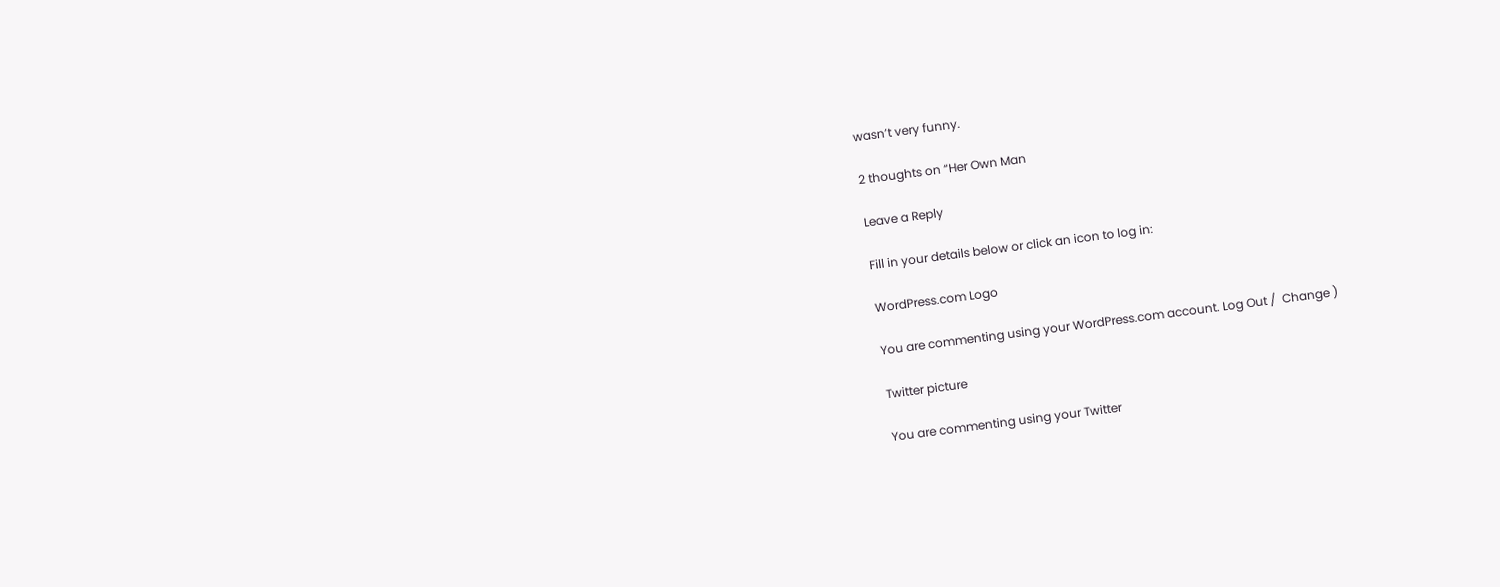wasn’t very funny.

2 thoughts on “Her Own Man

Leave a Reply

Fill in your details below or click an icon to log in:

WordPress.com Logo

You are commenting using your WordPress.com account. Log Out /  Change )

Twitter picture

You are commenting using your Twitter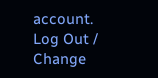account. Log Out /  Change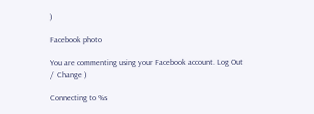)

Facebook photo

You are commenting using your Facebook account. Log Out /  Change )

Connecting to %s